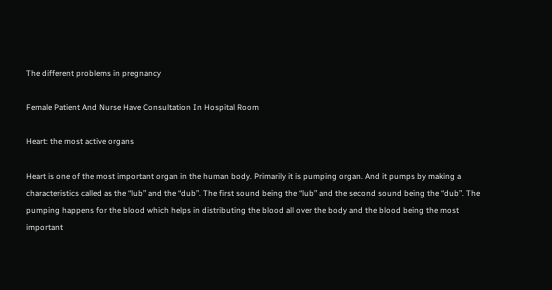The different problems in pregnancy

Female Patient And Nurse Have Consultation In Hospital Room

Heart: the most active organs

Heart is one of the most important organ in the human body. Primarily it is pumping organ. And it pumps by making a characteristics called as the “lub” and the “dub”. The first sound being the “lub” and the second sound being the “dub”. The pumping happens for the blood which helps in distributing the blood all over the body and the blood being the most important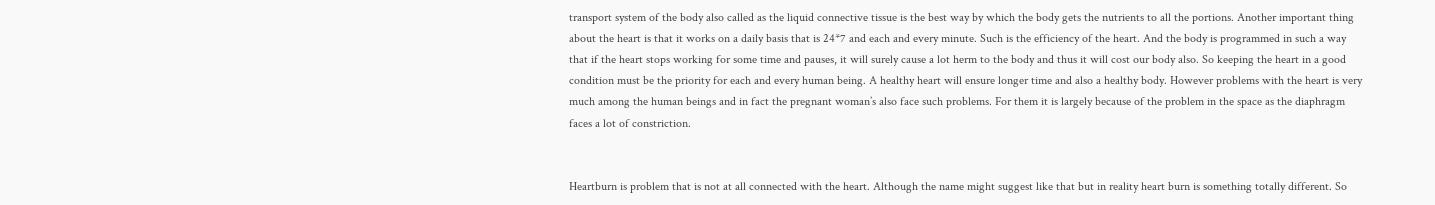transport system of the body also called as the liquid connective tissue is the best way by which the body gets the nutrients to all the portions. Another important thing about the heart is that it works on a daily basis that is 24*7 and each and every minute. Such is the efficiency of the heart. And the body is programmed in such a way that if the heart stops working for some time and pauses, it will surely cause a lot herm to the body and thus it will cost our body also. So keeping the heart in a good condition must be the priority for each and every human being. A healthy heart will ensure longer time and also a healthy body. However problems with the heart is very much among the human beings and in fact the pregnant woman’s also face such problems. For them it is largely because of the problem in the space as the diaphragm faces a lot of constriction.


Heartburn is problem that is not at all connected with the heart. Although the name might suggest like that but in reality heart burn is something totally different. So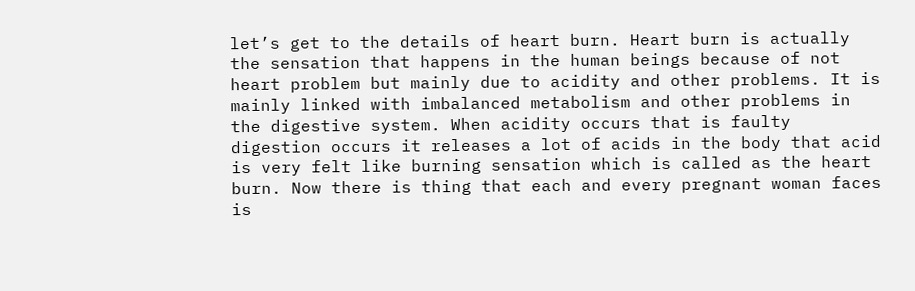let’s get to the details of heart burn. Heart burn is actually the sensation that happens in the human beings because of not heart problem but mainly due to acidity and other problems. It is mainly linked with imbalanced metabolism and other problems in the digestive system. When acidity occurs that is faulty digestion occurs it releases a lot of acids in the body that acid is very felt like burning sensation which is called as the heart burn. Now there is thing that each and every pregnant woman faces is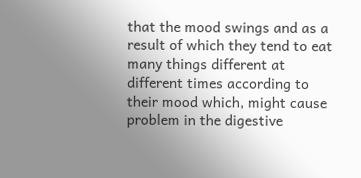that the mood swings and as a result of which they tend to eat many things different at different times according to their mood which, might cause problem in the digestive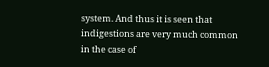system. And thus it is seen that indigestions are very much common in the case of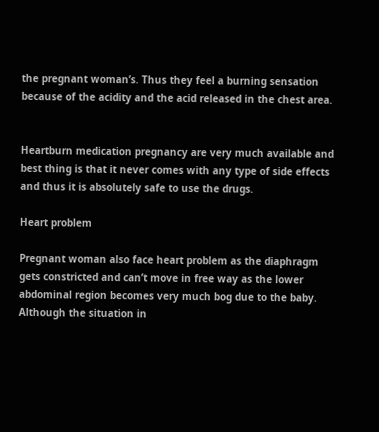the pregnant woman’s. Thus they feel a burning sensation because of the acidity and the acid released in the chest area.


Heartburn medication pregnancy are very much available and best thing is that it never comes with any type of side effects and thus it is absolutely safe to use the drugs.

Heart problem

Pregnant woman also face heart problem as the diaphragm gets constricted and can’t move in free way as the lower abdominal region becomes very much bog due to the baby. Although the situation in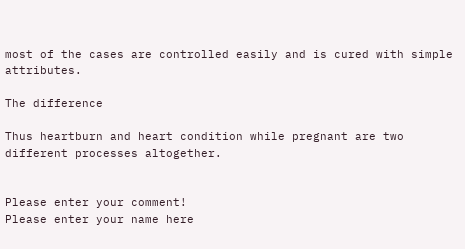most of the cases are controlled easily and is cured with simple attributes.

The difference

Thus heartburn and heart condition while pregnant are two different processes altogether.


Please enter your comment!
Please enter your name here